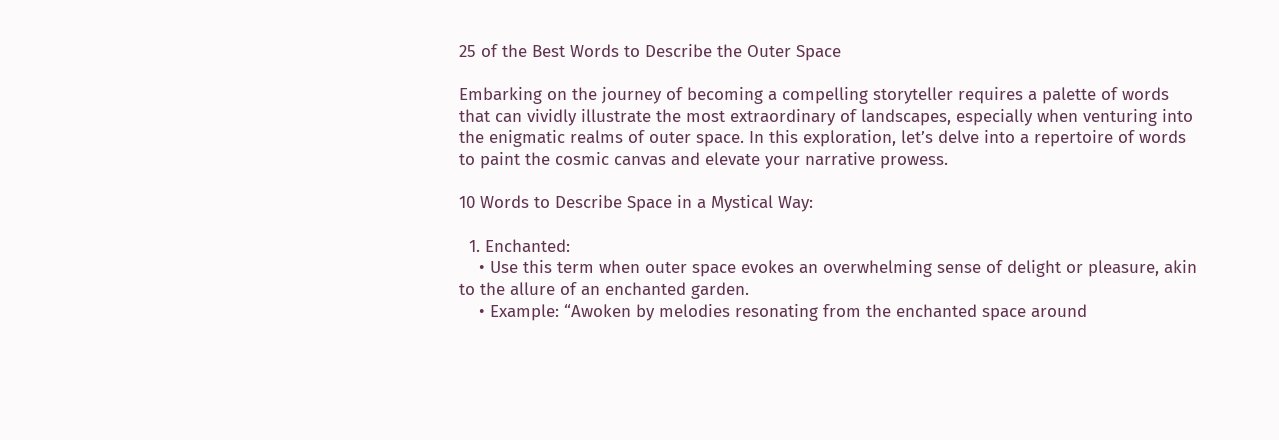25 of the Best Words to Describe the Outer Space

Embarking on the journey of becoming a compelling storyteller requires a palette of words that can vividly illustrate the most extraordinary of landscapes, especially when venturing into the enigmatic realms of outer space. In this exploration, let’s delve into a repertoire of words to paint the cosmic canvas and elevate your narrative prowess.

10 Words to Describe Space in a Mystical Way:

  1. Enchanted:
    • Use this term when outer space evokes an overwhelming sense of delight or pleasure, akin to the allure of an enchanted garden.
    • Example: “Awoken by melodies resonating from the enchanted space around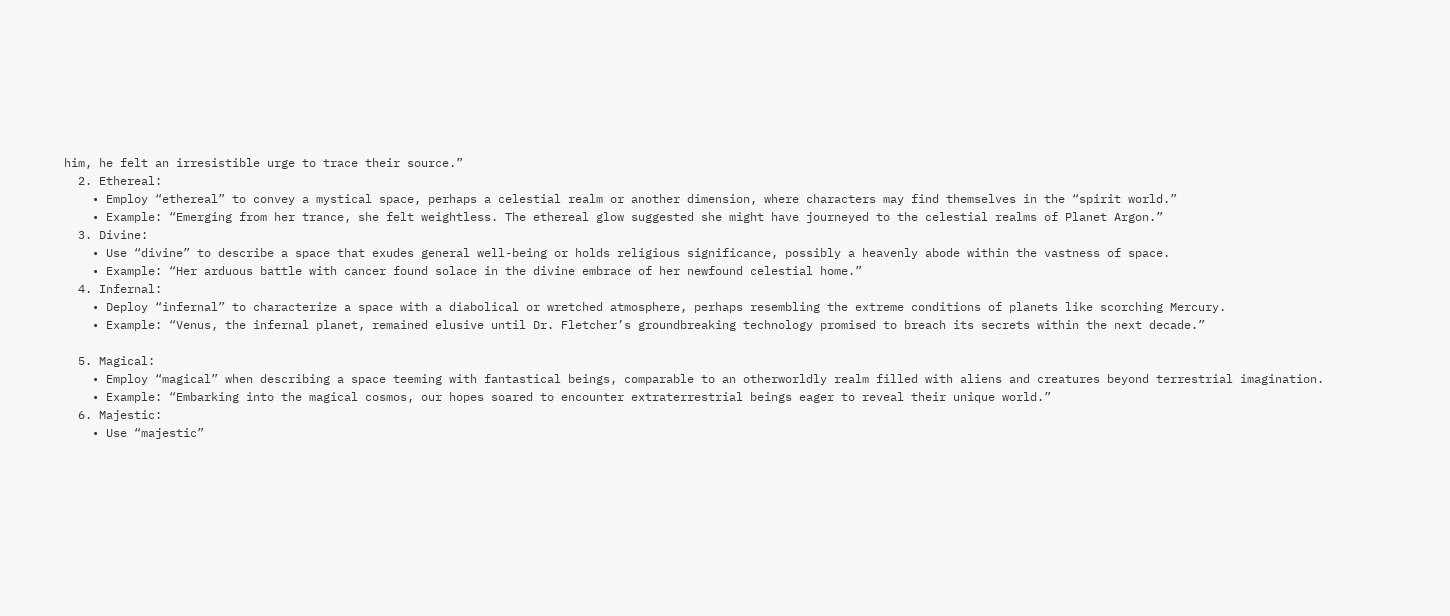him, he felt an irresistible urge to trace their source.”
  2. Ethereal:
    • Employ “ethereal” to convey a mystical space, perhaps a celestial realm or another dimension, where characters may find themselves in the “spirit world.”
    • Example: “Emerging from her trance, she felt weightless. The ethereal glow suggested she might have journeyed to the celestial realms of Planet Argon.”
  3. Divine:
    • Use “divine” to describe a space that exudes general well-being or holds religious significance, possibly a heavenly abode within the vastness of space.
    • Example: “Her arduous battle with cancer found solace in the divine embrace of her newfound celestial home.”
  4. Infernal:
    • Deploy “infernal” to characterize a space with a diabolical or wretched atmosphere, perhaps resembling the extreme conditions of planets like scorching Mercury.
    • Example: “Venus, the infernal planet, remained elusive until Dr. Fletcher’s groundbreaking technology promised to breach its secrets within the next decade.”

  5. Magical:
    • Employ “magical” when describing a space teeming with fantastical beings, comparable to an otherworldly realm filled with aliens and creatures beyond terrestrial imagination.
    • Example: “Embarking into the magical cosmos, our hopes soared to encounter extraterrestrial beings eager to reveal their unique world.”
  6. Majestic:
    • Use “majestic”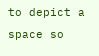to depict a space so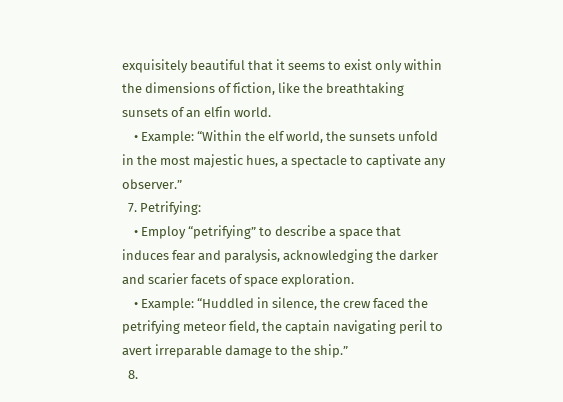exquisitely beautiful that it seems to exist only within the dimensions of fiction, like the breathtaking sunsets of an elfin world.
    • Example: “Within the elf world, the sunsets unfold in the most majestic hues, a spectacle to captivate any observer.”
  7. Petrifying:
    • Employ “petrifying” to describe a space that induces fear and paralysis, acknowledging the darker and scarier facets of space exploration.
    • Example: “Huddled in silence, the crew faced the petrifying meteor field, the captain navigating peril to avert irreparable damage to the ship.”
  8.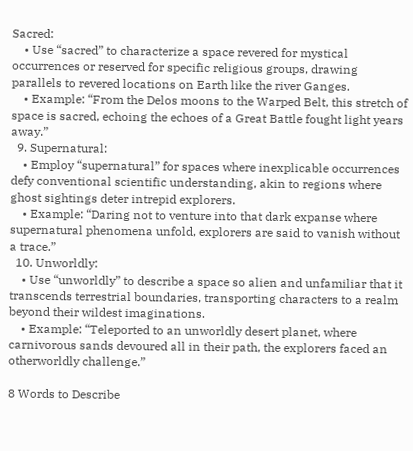Sacred:
    • Use “sacred” to characterize a space revered for mystical occurrences or reserved for specific religious groups, drawing parallels to revered locations on Earth like the river Ganges.
    • Example: “From the Delos moons to the Warped Belt, this stretch of space is sacred, echoing the echoes of a Great Battle fought light years away.”
  9. Supernatural:
    • Employ “supernatural” for spaces where inexplicable occurrences defy conventional scientific understanding, akin to regions where ghost sightings deter intrepid explorers.
    • Example: “Daring not to venture into that dark expanse where supernatural phenomena unfold, explorers are said to vanish without a trace.”
  10. Unworldly:
    • Use “unworldly” to describe a space so alien and unfamiliar that it transcends terrestrial boundaries, transporting characters to a realm beyond their wildest imaginations.
    • Example: “Teleported to an unworldly desert planet, where carnivorous sands devoured all in their path, the explorers faced an otherworldly challenge.”

8 Words to Describe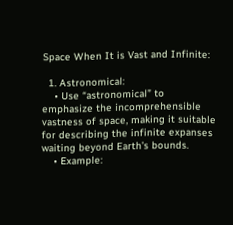Space When It is Vast and Infinite:

  1. Astronomical:
    • Use “astronomical” to emphasize the incomprehensible vastness of space, making it suitable for describing the infinite expanses waiting beyond Earth’s bounds.
    • Example: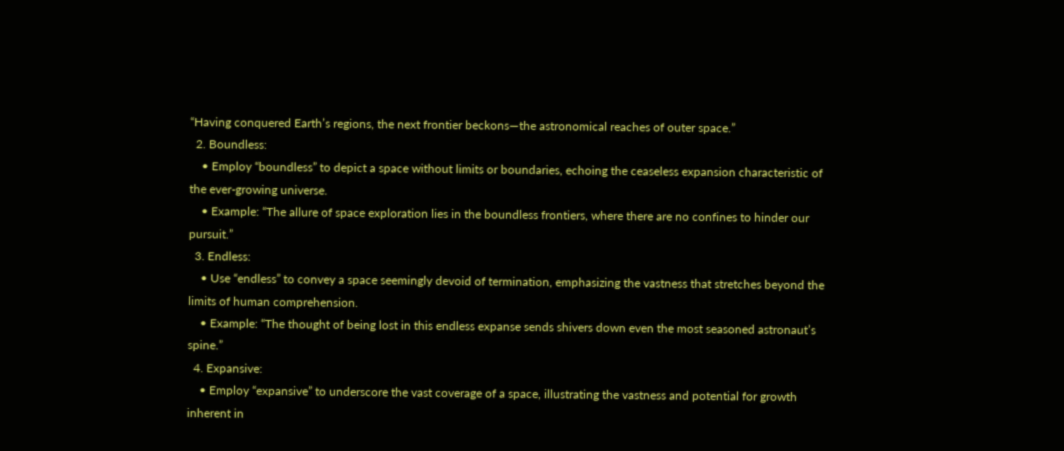“Having conquered Earth’s regions, the next frontier beckons—the astronomical reaches of outer space.”
  2. Boundless:
    • Employ “boundless” to depict a space without limits or boundaries, echoing the ceaseless expansion characteristic of the ever-growing universe.
    • Example: “The allure of space exploration lies in the boundless frontiers, where there are no confines to hinder our pursuit.”
  3. Endless:
    • Use “endless” to convey a space seemingly devoid of termination, emphasizing the vastness that stretches beyond the limits of human comprehension.
    • Example: “The thought of being lost in this endless expanse sends shivers down even the most seasoned astronaut’s spine.”
  4. Expansive:
    • Employ “expansive” to underscore the vast coverage of a space, illustrating the vastness and potential for growth inherent in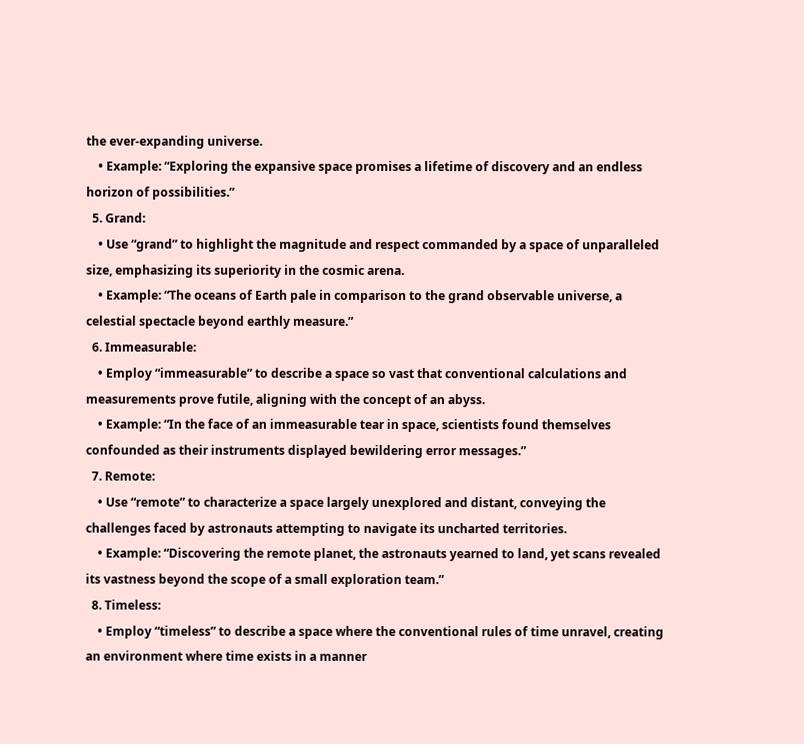the ever-expanding universe.
    • Example: “Exploring the expansive space promises a lifetime of discovery and an endless horizon of possibilities.”
  5. Grand:
    • Use “grand” to highlight the magnitude and respect commanded by a space of unparalleled size, emphasizing its superiority in the cosmic arena.
    • Example: “The oceans of Earth pale in comparison to the grand observable universe, a celestial spectacle beyond earthly measure.”
  6. Immeasurable:
    • Employ “immeasurable” to describe a space so vast that conventional calculations and measurements prove futile, aligning with the concept of an abyss.
    • Example: “In the face of an immeasurable tear in space, scientists found themselves confounded as their instruments displayed bewildering error messages.”
  7. Remote:
    • Use “remote” to characterize a space largely unexplored and distant, conveying the challenges faced by astronauts attempting to navigate its uncharted territories.
    • Example: “Discovering the remote planet, the astronauts yearned to land, yet scans revealed its vastness beyond the scope of a small exploration team.”
  8. Timeless:
    • Employ “timeless” to describe a space where the conventional rules of time unravel, creating an environment where time exists in a manner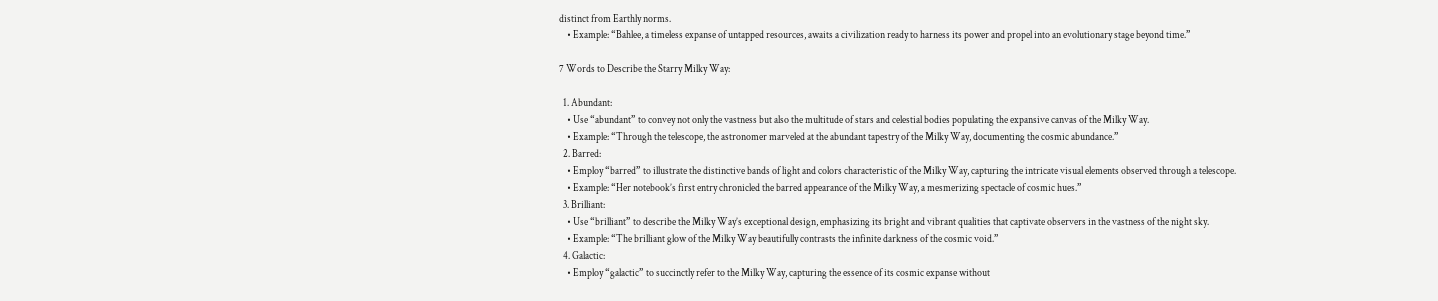distinct from Earthly norms.
    • Example: “Bahlee, a timeless expanse of untapped resources, awaits a civilization ready to harness its power and propel into an evolutionary stage beyond time.”

7 Words to Describe the Starry Milky Way:

  1. Abundant:
    • Use “abundant” to convey not only the vastness but also the multitude of stars and celestial bodies populating the expansive canvas of the Milky Way.
    • Example: “Through the telescope, the astronomer marveled at the abundant tapestry of the Milky Way, documenting the cosmic abundance.”
  2. Barred:
    • Employ “barred” to illustrate the distinctive bands of light and colors characteristic of the Milky Way, capturing the intricate visual elements observed through a telescope.
    • Example: “Her notebook’s first entry chronicled the barred appearance of the Milky Way, a mesmerizing spectacle of cosmic hues.”
  3. Brilliant:
    • Use “brilliant” to describe the Milky Way’s exceptional design, emphasizing its bright and vibrant qualities that captivate observers in the vastness of the night sky.
    • Example: “The brilliant glow of the Milky Way beautifully contrasts the infinite darkness of the cosmic void.”
  4. Galactic:
    • Employ “galactic” to succinctly refer to the Milky Way, capturing the essence of its cosmic expanse without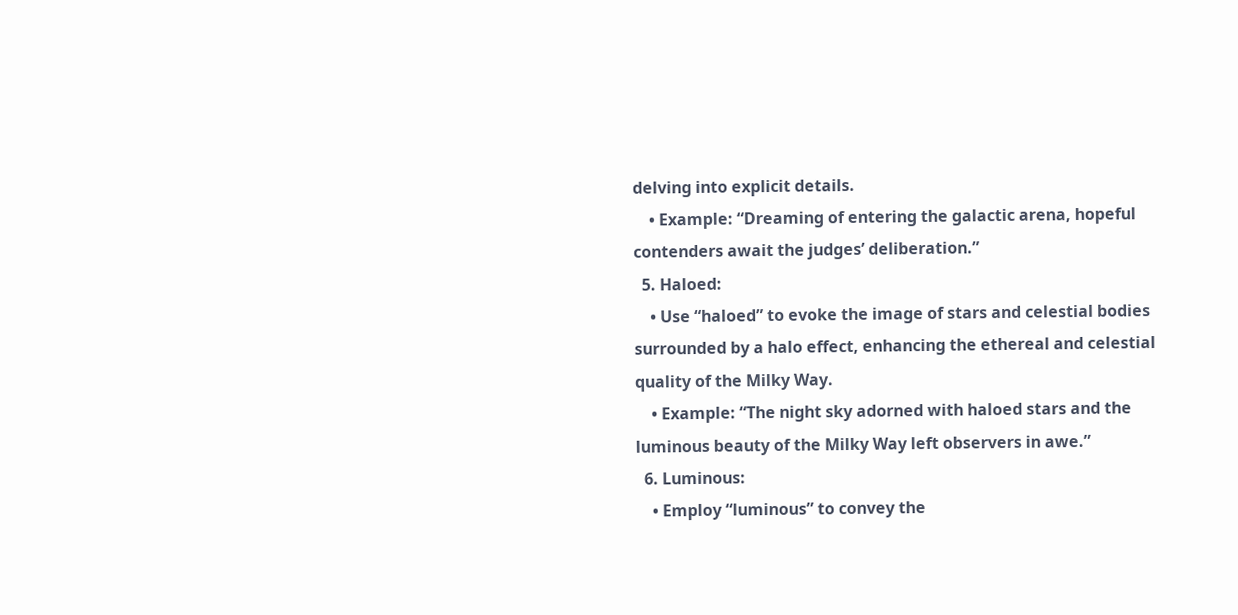delving into explicit details.
    • Example: “Dreaming of entering the galactic arena, hopeful contenders await the judges’ deliberation.”
  5. Haloed:
    • Use “haloed” to evoke the image of stars and celestial bodies surrounded by a halo effect, enhancing the ethereal and celestial quality of the Milky Way.
    • Example: “The night sky adorned with haloed stars and the luminous beauty of the Milky Way left observers in awe.”
  6. Luminous:
    • Employ “luminous” to convey the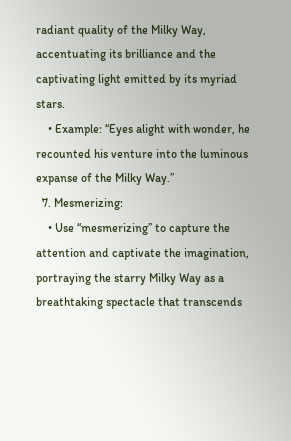radiant quality of the Milky Way, accentuating its brilliance and the captivating light emitted by its myriad stars.
    • Example: “Eyes alight with wonder, he recounted his venture into the luminous expanse of the Milky Way.”
  7. Mesmerizing:
    • Use “mesmerizing” to capture the attention and captivate the imagination, portraying the starry Milky Way as a breathtaking spectacle that transcends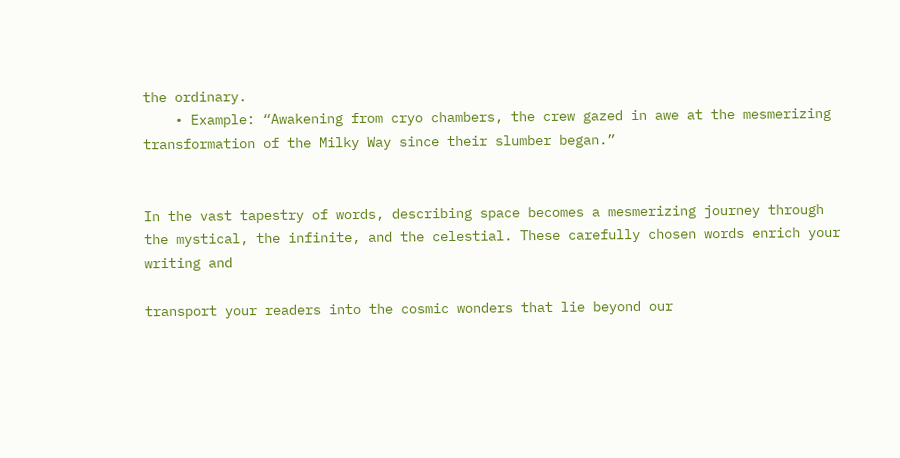the ordinary.
    • Example: “Awakening from cryo chambers, the crew gazed in awe at the mesmerizing transformation of the Milky Way since their slumber began.”


In the vast tapestry of words, describing space becomes a mesmerizing journey through the mystical, the infinite, and the celestial. These carefully chosen words enrich your writing and

transport your readers into the cosmic wonders that lie beyond our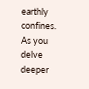earthly confines. As you delve deeper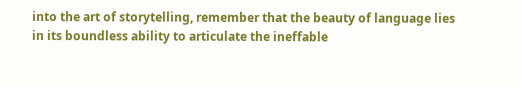into the art of storytelling, remember that the beauty of language lies in its boundless ability to articulate the ineffable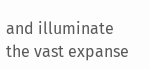and illuminate the vast expanse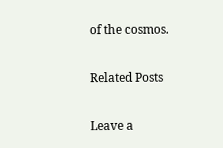of the cosmos.

Related Posts

Leave a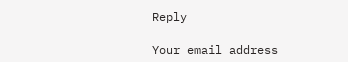Reply

Your email address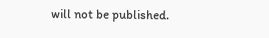will not be published.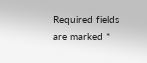Required fields are marked *